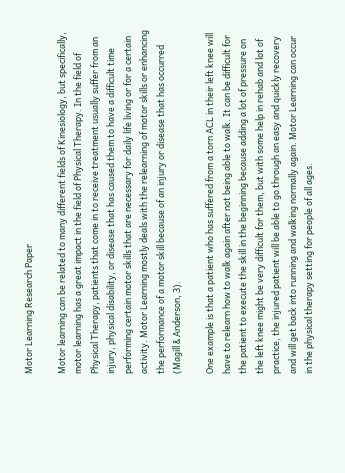Motor Learning Research Paper

Motor learning can be related to many different fields of Kinesiology, but specifically, motor learning has a great impact in the field of Physical Therapy. In the field of Physical Therapy, patients that come in to receive treatment usually suffer from an injury, physical disability, or disease that has caused them to have a difficult time performing certain motor skills that are necessary for daily life living or for a certain activity. Motor Learning mostly deals with the relearning of motor skills or enhancing the performance of a motor skill because of an injury or disease that has occurred (Magill & Anderson, 3).

One example is that a patient who has suffered from a torn ACL in their left knee will have to relearn how to walk again after not being able to walk. It can be difficult for the patient to execute the skill in the beginning because adding a lot of pressure on the left knee might be very difficult for them, but with some help in rehab and lot of practice, the injured patient will be able to go through an easy and quickly recovery and will get back into running and walking normally again. Motor Learning can occur in the physical therapy setting for people of all ages.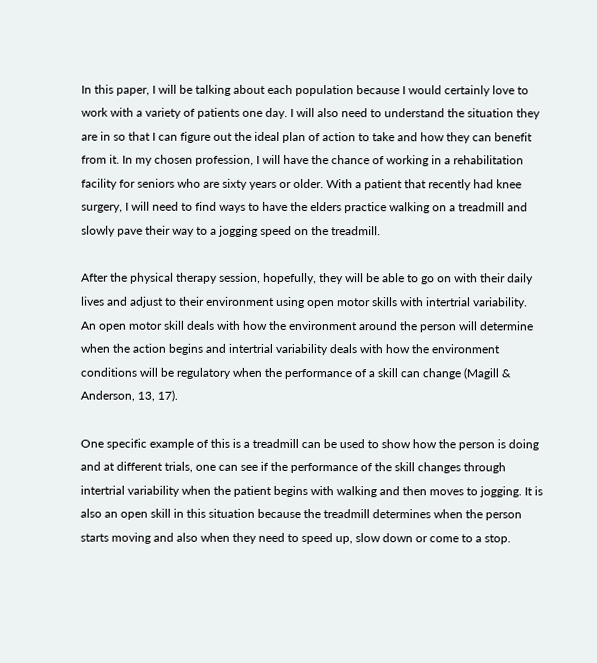In this paper, I will be talking about each population because I would certainly love to work with a variety of patients one day. I will also need to understand the situation they are in so that I can figure out the ideal plan of action to take and how they can benefit from it. In my chosen profession, I will have the chance of working in a rehabilitation facility for seniors who are sixty years or older. With a patient that recently had knee surgery, I will need to find ways to have the elders practice walking on a treadmill and slowly pave their way to a jogging speed on the treadmill.

After the physical therapy session, hopefully, they will be able to go on with their daily lives and adjust to their environment using open motor skills with intertrial variability. An open motor skill deals with how the environment around the person will determine when the action begins and intertrial variability deals with how the environment conditions will be regulatory when the performance of a skill can change (Magill & Anderson, 13, 17).

One specific example of this is a treadmill can be used to show how the person is doing and at different trials, one can see if the performance of the skill changes through intertrial variability when the patient begins with walking and then moves to jogging. It is also an open skill in this situation because the treadmill determines when the person starts moving and also when they need to speed up, slow down or come to a stop.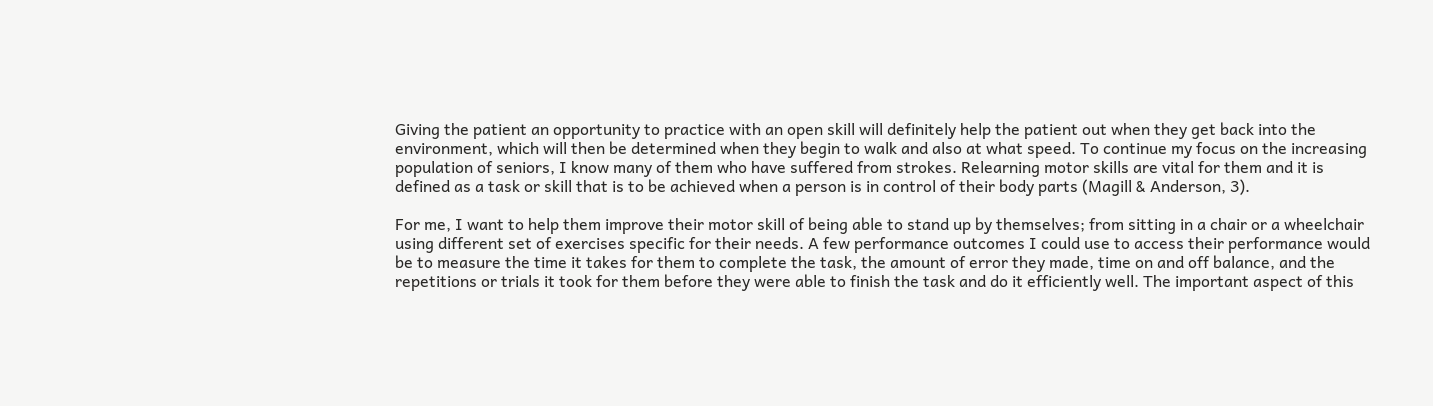Giving the patient an opportunity to practice with an open skill will definitely help the patient out when they get back into the environment, which will then be determined when they begin to walk and also at what speed. To continue my focus on the increasing population of seniors, I know many of them who have suffered from strokes. Relearning motor skills are vital for them and it is defined as a task or skill that is to be achieved when a person is in control of their body parts (Magill & Anderson, 3).

For me, I want to help them improve their motor skill of being able to stand up by themselves; from sitting in a chair or a wheelchair using different set of exercises specific for their needs. A few performance outcomes I could use to access their performance would be to measure the time it takes for them to complete the task, the amount of error they made, time on and off balance, and the repetitions or trials it took for them before they were able to finish the task and do it efficiently well. The important aspect of this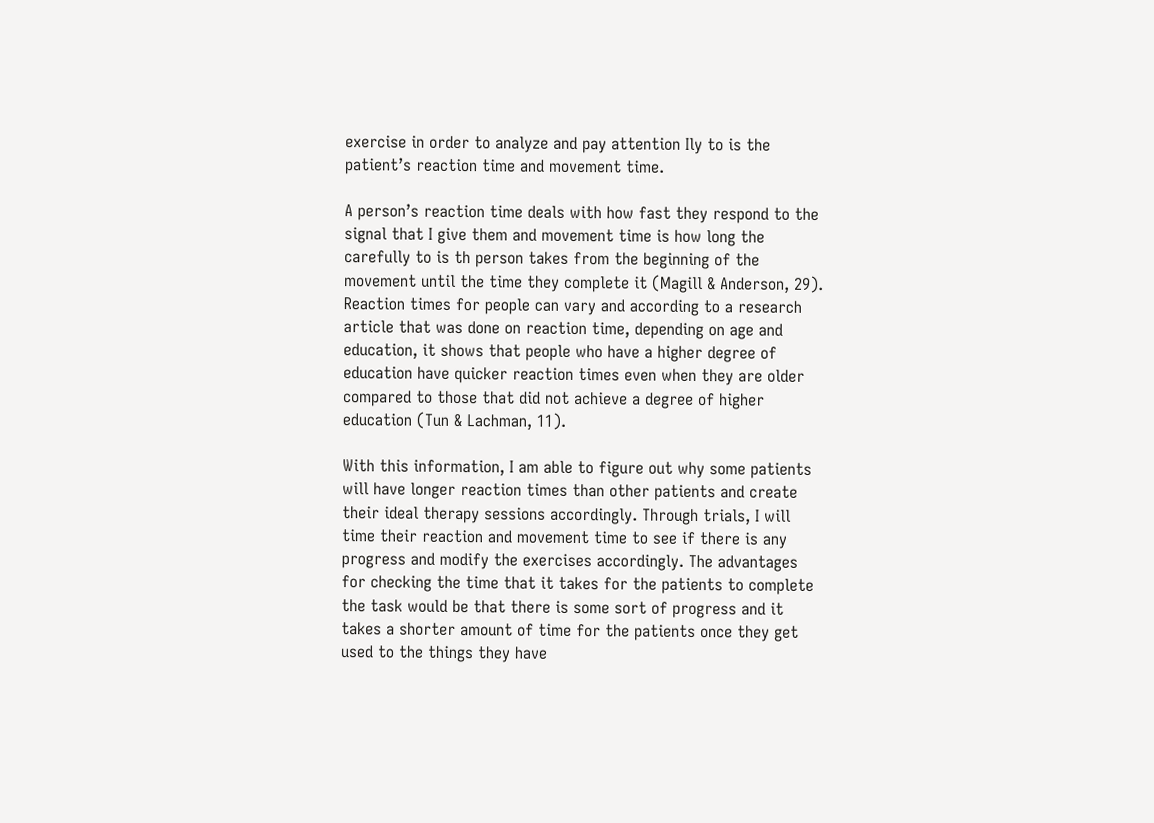exercise in order to analyze and pay attention Ily to is the patient’s reaction time and movement time.

A person’s reaction time deals with how fast they respond to the signal that I give them and movement time is how long the carefully to is th person takes from the beginning of the movement until the time they complete it (Magill & Anderson, 29). Reaction times for people can vary and according to a research article that was done on reaction time, depending on age and education, it shows that people who have a higher degree of education have quicker reaction times even when they are older compared to those that did not achieve a degree of higher education (Tun & Lachman, 11).

With this information, I am able to figure out why some patients will have longer reaction times than other patients and create their ideal therapy sessions accordingly. Through trials, I will time their reaction and movement time to see if there is any progress and modify the exercises accordingly. The advantages for checking the time that it takes for the patients to complete the task would be that there is some sort of progress and it takes a shorter amount of time for the patients once they get used to the things they have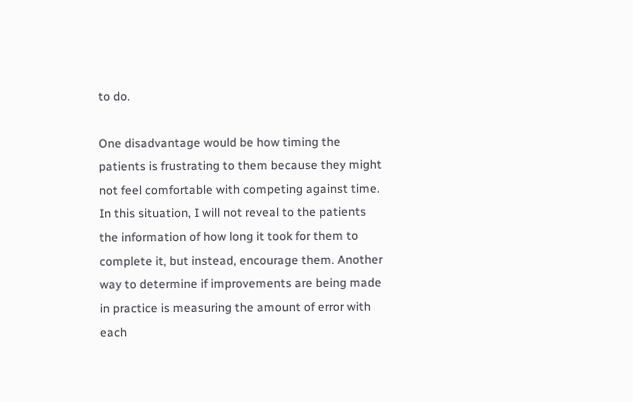to do.

One disadvantage would be how timing the patients is frustrating to them because they might not feel comfortable with competing against time. In this situation, I will not reveal to the patients the information of how long it took for them to complete it, but instead, encourage them. Another way to determine if improvements are being made in practice is measuring the amount of error with each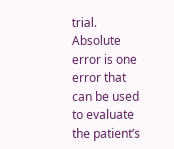trial. Absolute error is one error that can be used to evaluate the patient’s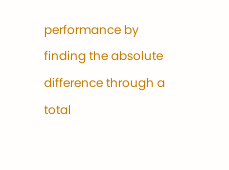performance by finding the absolute difference through a total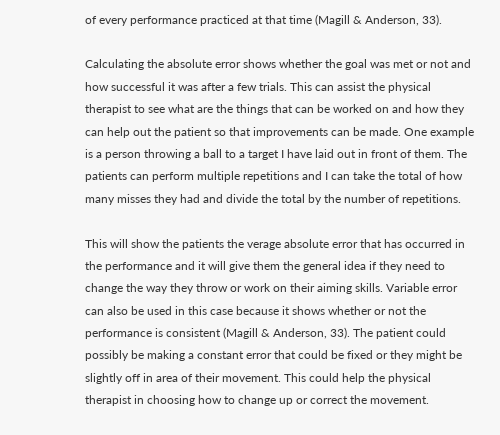of every performance practiced at that time (Magill & Anderson, 33).

Calculating the absolute error shows whether the goal was met or not and how successful it was after a few trials. This can assist the physical therapist to see what are the things that can be worked on and how they can help out the patient so that improvements can be made. One example is a person throwing a ball to a target I have laid out in front of them. The patients can perform multiple repetitions and I can take the total of how many misses they had and divide the total by the number of repetitions.

This will show the patients the verage absolute error that has occurred in the performance and it will give them the general idea if they need to change the way they throw or work on their aiming skills. Variable error can also be used in this case because it shows whether or not the performance is consistent (Magill & Anderson, 33). The patient could possibly be making a constant error that could be fixed or they might be slightly off in area of their movement. This could help the physical therapist in choosing how to change up or correct the movement.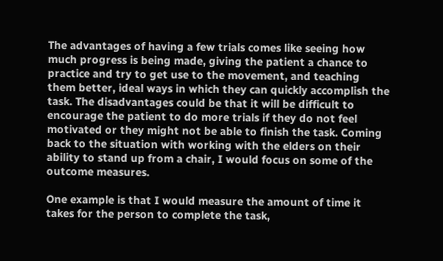The advantages of having a few trials comes like seeing how much progress is being made, giving the patient a chance to practice and try to get use to the movement, and teaching them better, ideal ways in which they can quickly accomplish the task. The disadvantages could be that it will be difficult to encourage the patient to do more trials if they do not feel motivated or they might not be able to finish the task. Coming back to the situation with working with the elders on their ability to stand up from a chair, I would focus on some of the outcome measures.

One example is that I would measure the amount of time it takes for the person to complete the task,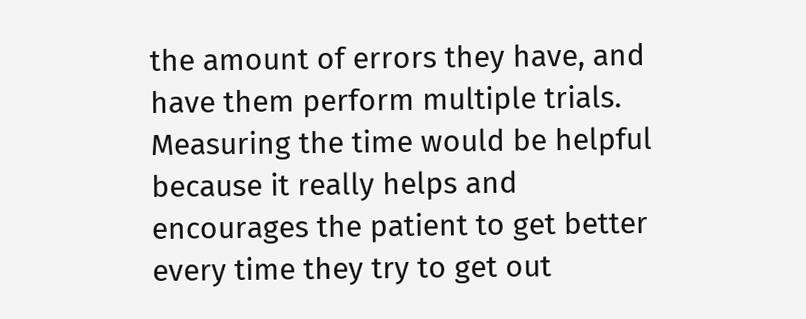the amount of errors they have, and have them perform multiple trials. Measuring the time would be helpful because it really helps and encourages the patient to get better every time they try to get out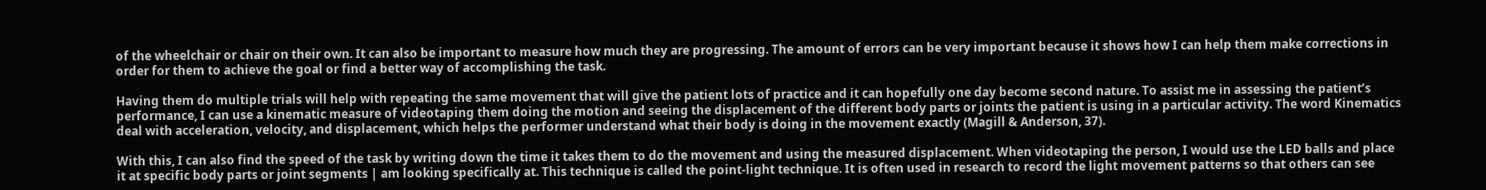of the wheelchair or chair on their own. It can also be important to measure how much they are progressing. The amount of errors can be very important because it shows how I can help them make corrections in order for them to achieve the goal or find a better way of accomplishing the task.

Having them do multiple trials will help with repeating the same movement that will give the patient lots of practice and it can hopefully one day become second nature. To assist me in assessing the patient’s performance, I can use a kinematic measure of videotaping them doing the motion and seeing the displacement of the different body parts or joints the patient is using in a particular activity. The word Kinematics deal with acceleration, velocity, and displacement, which helps the performer understand what their body is doing in the movement exactly (Magill & Anderson, 37).

With this, I can also find the speed of the task by writing down the time it takes them to do the movement and using the measured displacement. When videotaping the person, I would use the LED balls and place it at specific body parts or joint segments | am looking specifically at. This technique is called the point-light technique. It is often used in research to record the light movement patterns so that others can see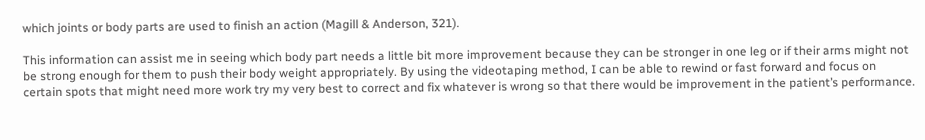which joints or body parts are used to finish an action (Magill & Anderson, 321).

This information can assist me in seeing which body part needs a little bit more improvement because they can be stronger in one leg or if their arms might not be strong enough for them to push their body weight appropriately. By using the videotaping method, I can be able to rewind or fast forward and focus on certain spots that might need more work try my very best to correct and fix whatever is wrong so that there would be improvement in the patient’s performance.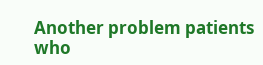Another problem patients who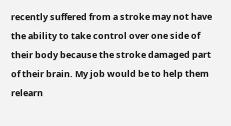recently suffered from a stroke may not have the ability to take control over one side of their body because the stroke damaged part of their brain. My job would be to help them relearn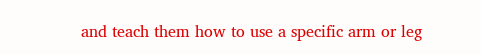and teach them how to use a specific arm or leg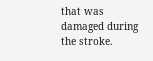that was damaged during the stroke.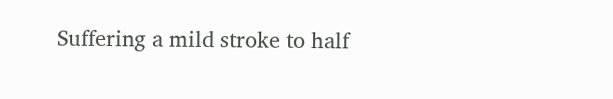Suffering a mild stroke to half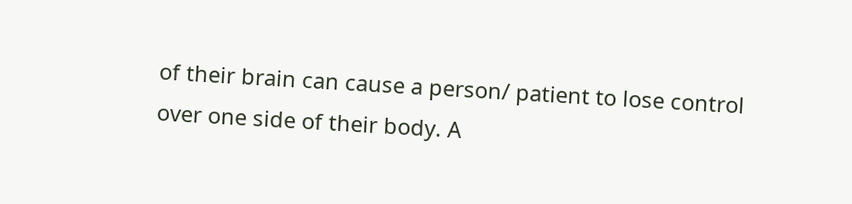of their brain can cause a person/ patient to lose control over one side of their body. A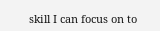skill I can focus on to